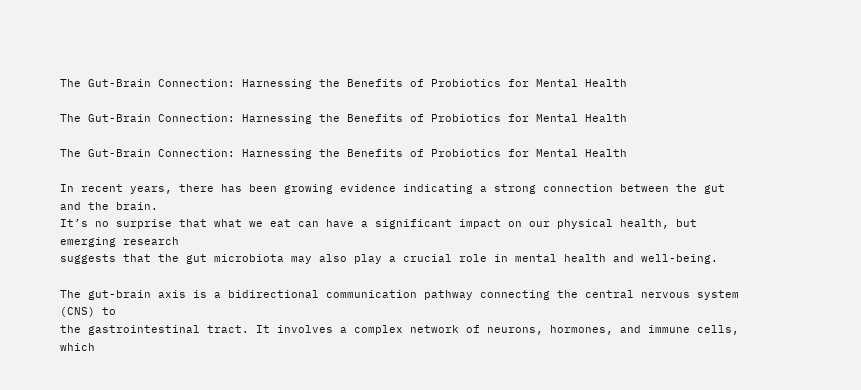The Gut-Brain Connection: Harnessing the Benefits of Probiotics for Mental Health

The Gut-Brain Connection: Harnessing the Benefits of Probiotics for Mental Health

The Gut-Brain Connection: Harnessing the Benefits of Probiotics for Mental Health

In recent years, there has been growing evidence indicating a strong connection between the gut and the brain.
It’s no surprise that what we eat can have a significant impact on our physical health, but emerging research
suggests that the gut microbiota may also play a crucial role in mental health and well-being.

The gut-brain axis is a bidirectional communication pathway connecting the central nervous system (CNS) to
the gastrointestinal tract. It involves a complex network of neurons, hormones, and immune cells, which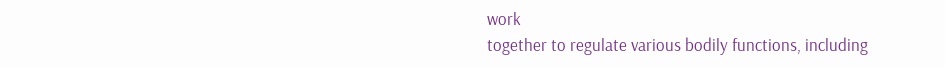work
together to regulate various bodily functions, including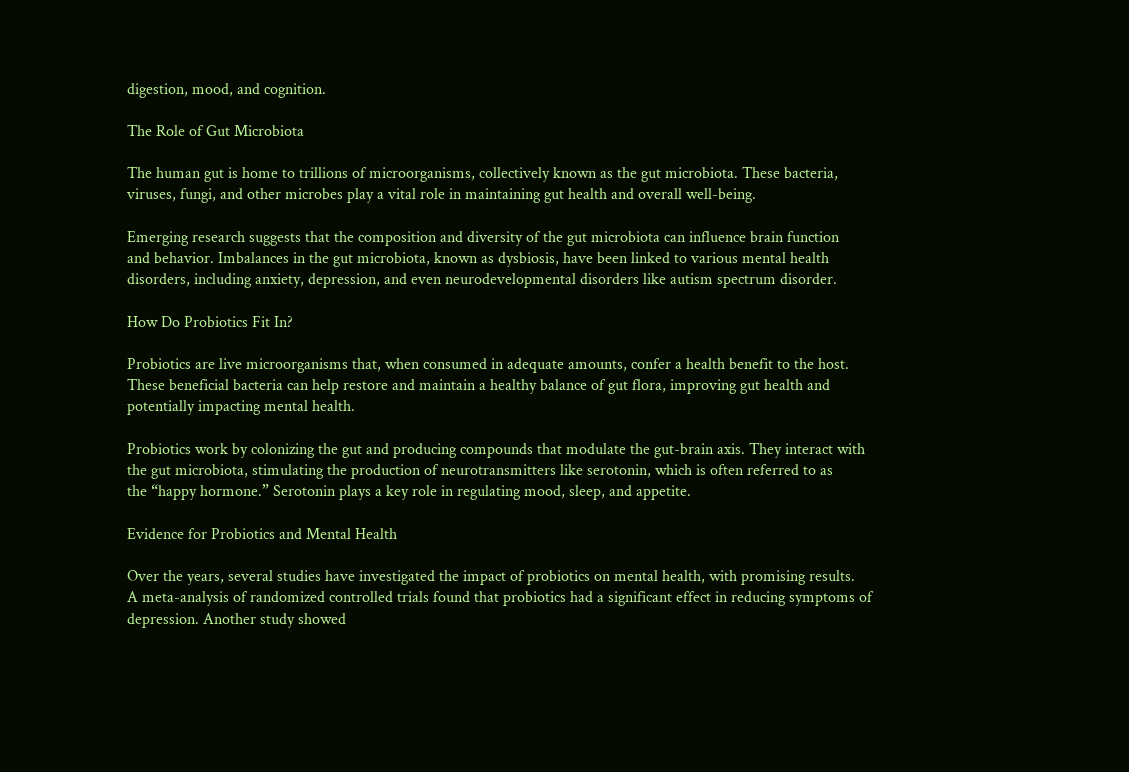digestion, mood, and cognition.

The Role of Gut Microbiota

The human gut is home to trillions of microorganisms, collectively known as the gut microbiota. These bacteria,
viruses, fungi, and other microbes play a vital role in maintaining gut health and overall well-being.

Emerging research suggests that the composition and diversity of the gut microbiota can influence brain function
and behavior. Imbalances in the gut microbiota, known as dysbiosis, have been linked to various mental health
disorders, including anxiety, depression, and even neurodevelopmental disorders like autism spectrum disorder.

How Do Probiotics Fit In?

Probiotics are live microorganisms that, when consumed in adequate amounts, confer a health benefit to the host.
These beneficial bacteria can help restore and maintain a healthy balance of gut flora, improving gut health and
potentially impacting mental health.

Probiotics work by colonizing the gut and producing compounds that modulate the gut-brain axis. They interact with
the gut microbiota, stimulating the production of neurotransmitters like serotonin, which is often referred to as
the “happy hormone.” Serotonin plays a key role in regulating mood, sleep, and appetite.

Evidence for Probiotics and Mental Health

Over the years, several studies have investigated the impact of probiotics on mental health, with promising results.
A meta-analysis of randomized controlled trials found that probiotics had a significant effect in reducing symptoms of
depression. Another study showed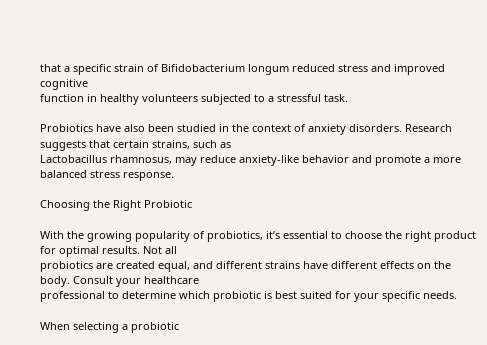that a specific strain of Bifidobacterium longum reduced stress and improved cognitive
function in healthy volunteers subjected to a stressful task.

Probiotics have also been studied in the context of anxiety disorders. Research suggests that certain strains, such as
Lactobacillus rhamnosus, may reduce anxiety-like behavior and promote a more balanced stress response.

Choosing the Right Probiotic

With the growing popularity of probiotics, it’s essential to choose the right product for optimal results. Not all
probiotics are created equal, and different strains have different effects on the body. Consult your healthcare
professional to determine which probiotic is best suited for your specific needs.

When selecting a probiotic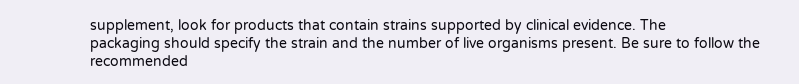supplement, look for products that contain strains supported by clinical evidence. The
packaging should specify the strain and the number of live organisms present. Be sure to follow the recommended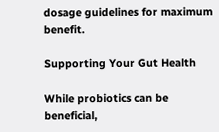dosage guidelines for maximum benefit.

Supporting Your Gut Health

While probiotics can be beneficial,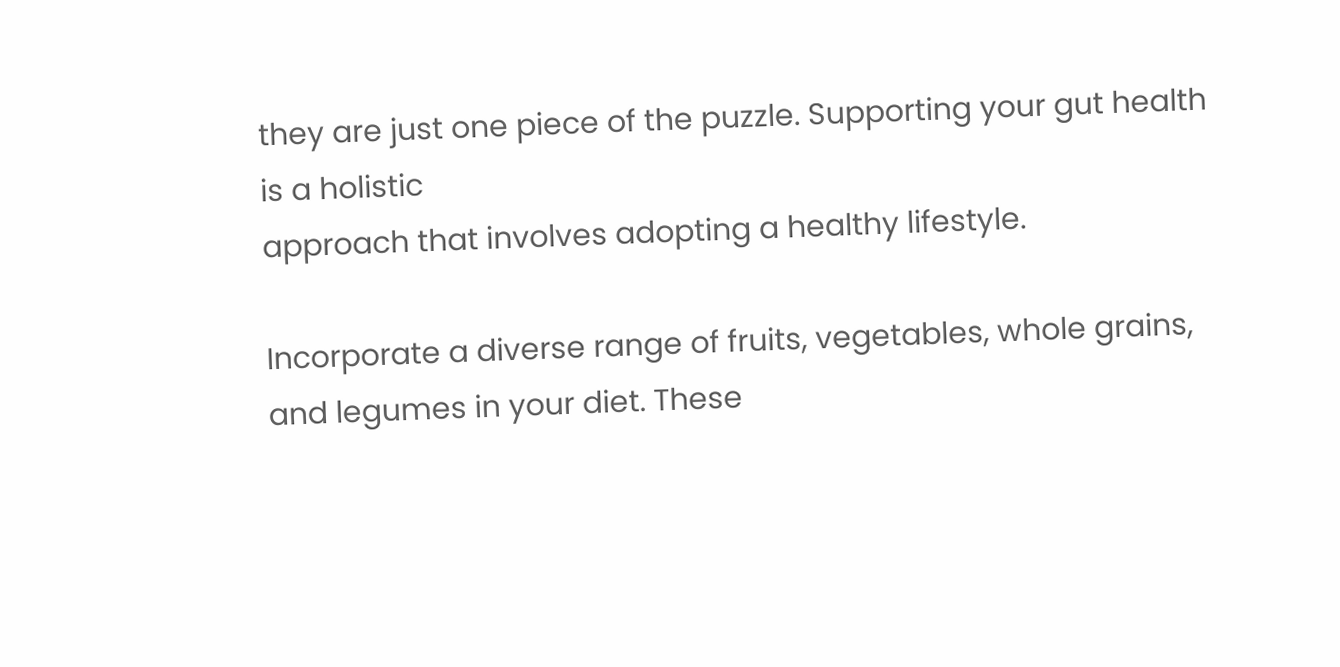they are just one piece of the puzzle. Supporting your gut health is a holistic
approach that involves adopting a healthy lifestyle.

Incorporate a diverse range of fruits, vegetables, whole grains, and legumes in your diet. These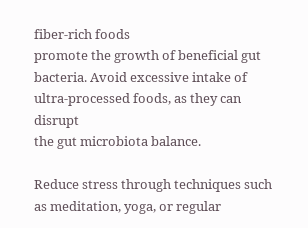fiber-rich foods
promote the growth of beneficial gut bacteria. Avoid excessive intake of ultra-processed foods, as they can disrupt
the gut microbiota balance.

Reduce stress through techniques such as meditation, yoga, or regular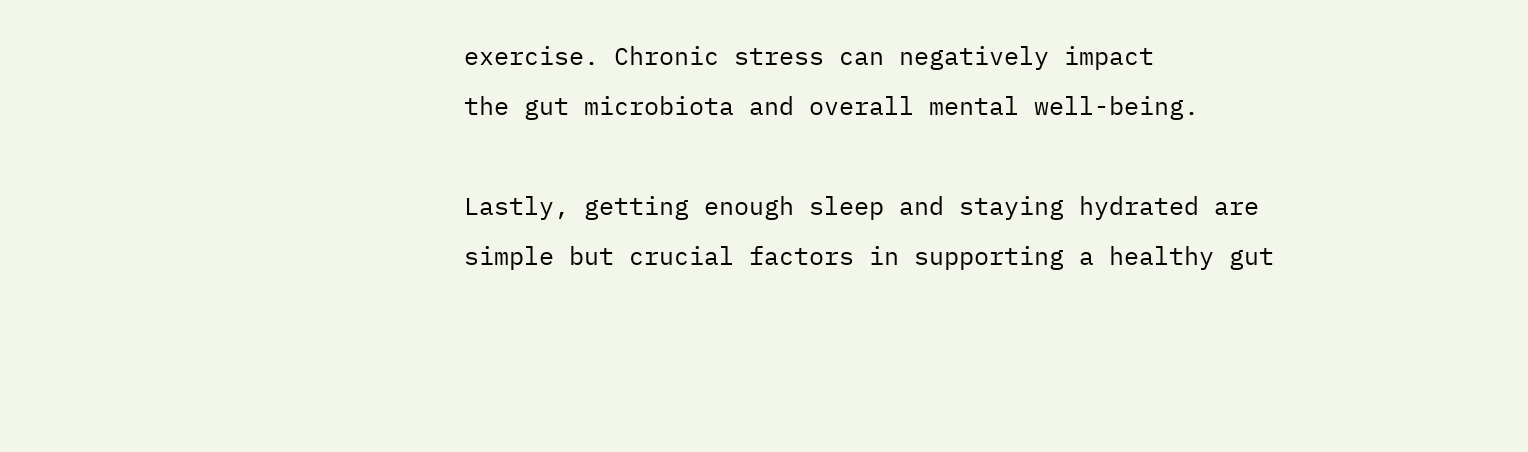exercise. Chronic stress can negatively impact
the gut microbiota and overall mental well-being.

Lastly, getting enough sleep and staying hydrated are simple but crucial factors in supporting a healthy gut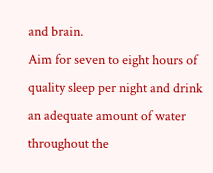and brain.
Aim for seven to eight hours of quality sleep per night and drink an adequate amount of water throughout the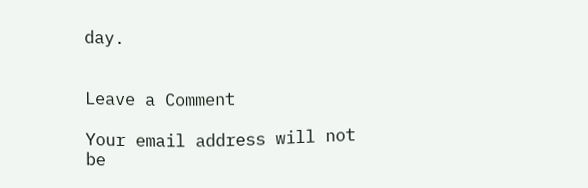day.


Leave a Comment

Your email address will not be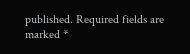published. Required fields are marked *